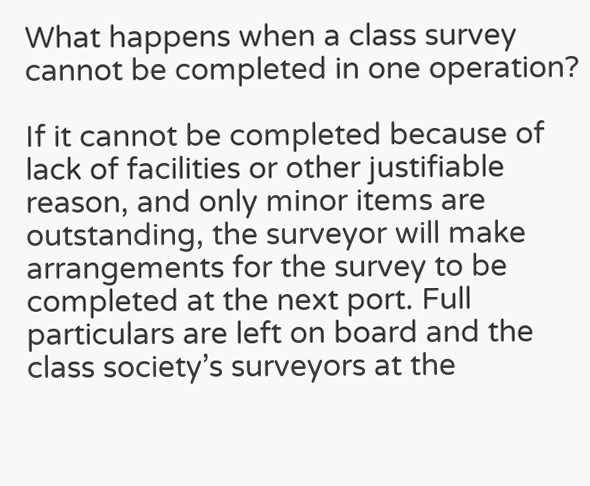What happens when a class survey cannot be completed in one operation?

If it cannot be completed because of lack of facilities or other justifiable reason, and only minor items are outstanding, the surveyor will make arrangements for the survey to be completed at the next port. Full particulars are left on board and the class society’s surveyors at the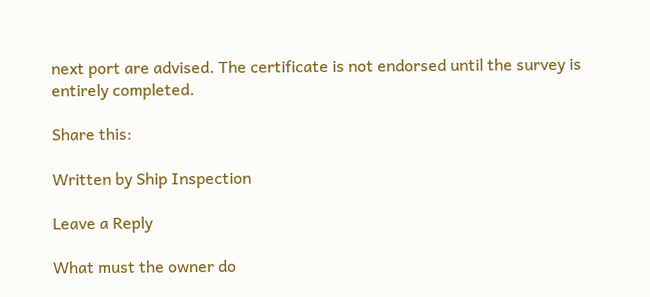next port are advised. The certificate is not endorsed until the survey is entirely completed.

Share this:

Written by Ship Inspection

Leave a Reply

What must the owner do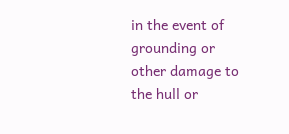in the event of grounding or other damage to the hull or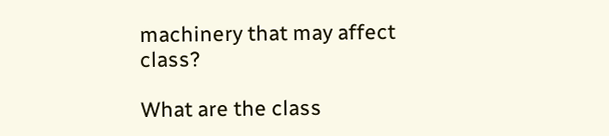machinery that may affect class?

What are the class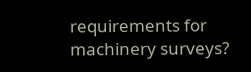requirements for machinery surveys?